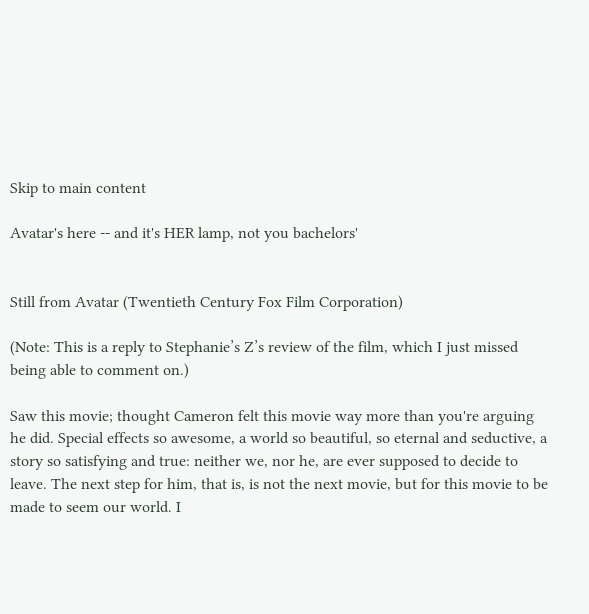Skip to main content

Avatar's here -- and it's HER lamp, not you bachelors'


Still from Avatar (Twentieth Century Fox Film Corporation)

(Note: This is a reply to Stephanie’s Z’s review of the film, which I just missed being able to comment on.)

Saw this movie; thought Cameron felt this movie way more than you're arguing he did. Special effects so awesome, a world so beautiful, so eternal and seductive, a story so satisfying and true: neither we, nor he, are ever supposed to decide to leave. The next step for him, that is, is not the next movie, but for this movie to be made to seem our world. I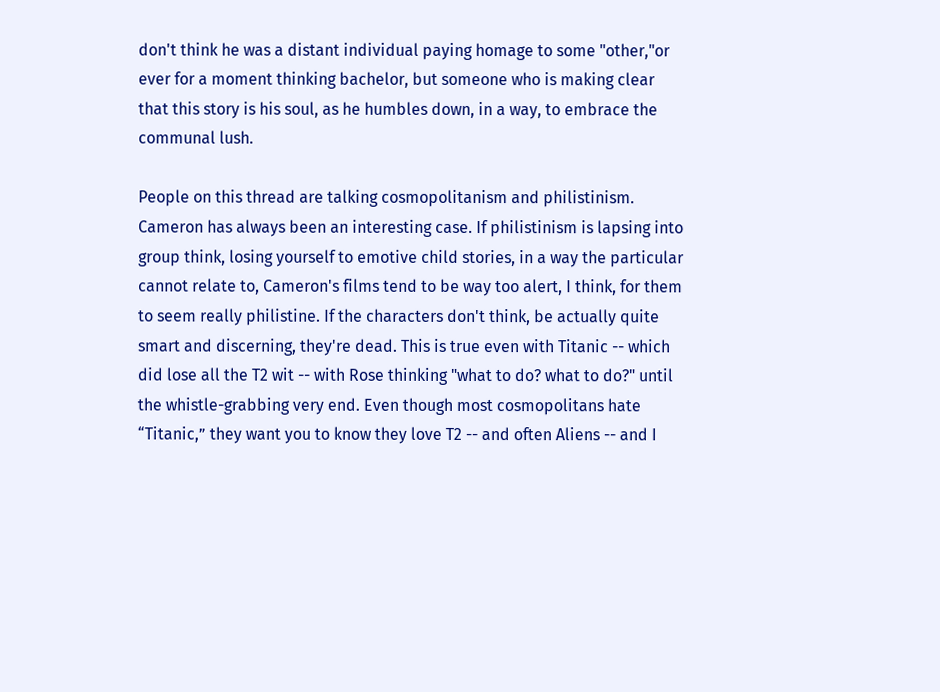don't think he was a distant individual paying homage to some "other,"or ever for a moment thinking bachelor, but someone who is making clear that this story is his soul, as he humbles down, in a way, to embrace the communal lush.

People on this thread are talking cosmopolitanism and philistinism. Cameron has always been an interesting case. If philistinism is lapsing into group think, losing yourself to emotive child stories, in a way the particular cannot relate to, Cameron's films tend to be way too alert, I think, for them to seem really philistine. If the characters don't think, be actually quite smart and discerning, they're dead. This is true even with Titanic -- which did lose all the T2 wit -- with Rose thinking "what to do? what to do?" until the whistle-grabbing very end. Even though most cosmopolitans hate “Titanic,” they want you to know they love T2 -- and often Aliens -- and I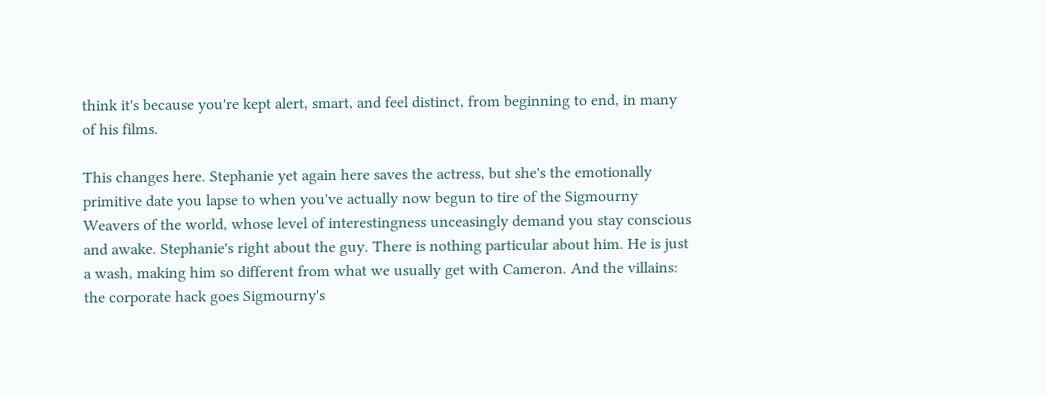think it's because you're kept alert, smart, and feel distinct, from beginning to end, in many of his films.

This changes here. Stephanie yet again here saves the actress, but she's the emotionally primitive date you lapse to when you've actually now begun to tire of the Sigmourny Weavers of the world, whose level of interestingness unceasingly demand you stay conscious and awake. Stephanie's right about the guy. There is nothing particular about him. He is just a wash, making him so different from what we usually get with Cameron. And the villains: the corporate hack goes Sigmourny's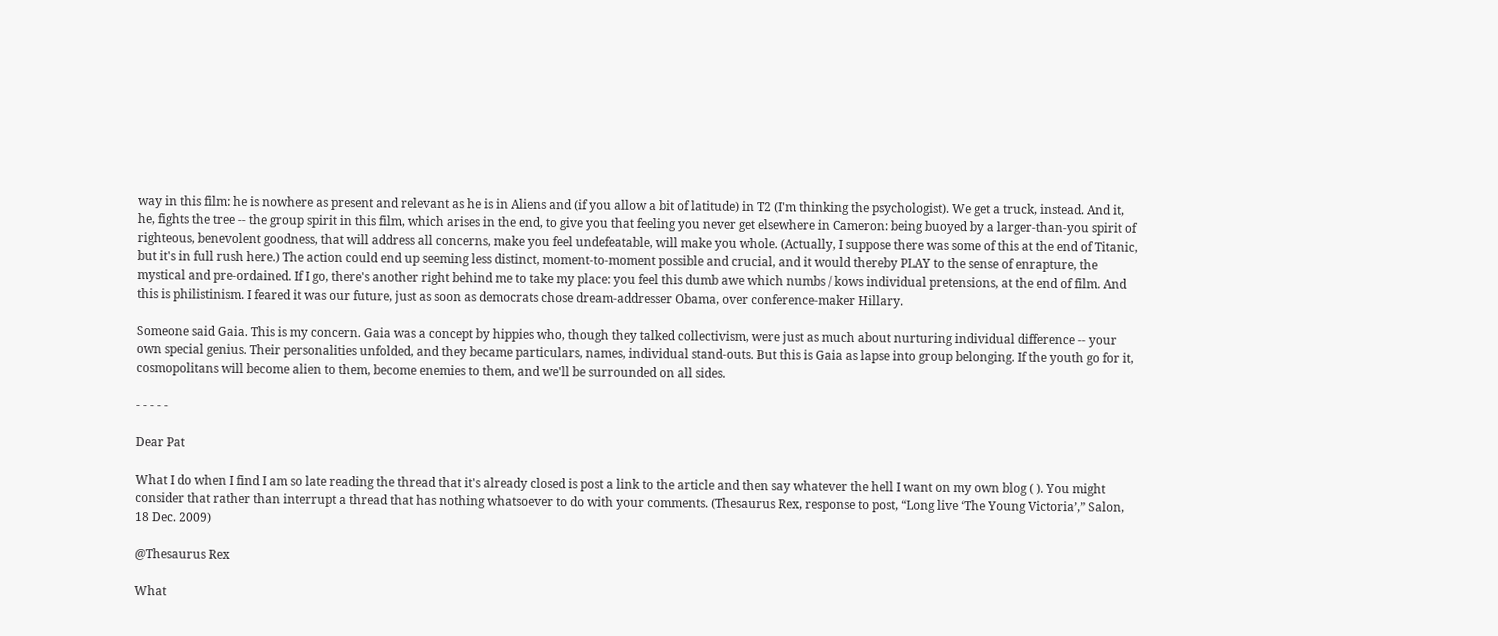way in this film: he is nowhere as present and relevant as he is in Aliens and (if you allow a bit of latitude) in T2 (I'm thinking the psychologist). We get a truck, instead. And it, he, fights the tree -- the group spirit in this film, which arises in the end, to give you that feeling you never get elsewhere in Cameron: being buoyed by a larger-than-you spirit of righteous, benevolent goodness, that will address all concerns, make you feel undefeatable, will make you whole. (Actually, I suppose there was some of this at the end of Titanic, but it's in full rush here.) The action could end up seeming less distinct, moment-to-moment possible and crucial, and it would thereby PLAY to the sense of enrapture, the mystical and pre-ordained. If I go, there's another right behind me to take my place: you feel this dumb awe which numbs / kows individual pretensions, at the end of film. And this is philistinism. I feared it was our future, just as soon as democrats chose dream-addresser Obama, over conference-maker Hillary.

Someone said Gaia. This is my concern. Gaia was a concept by hippies who, though they talked collectivism, were just as much about nurturing individual difference -- your own special genius. Their personalities unfolded, and they became particulars, names, individual stand-outs. But this is Gaia as lapse into group belonging. If the youth go for it, cosmopolitans will become alien to them, become enemies to them, and we'll be surrounded on all sides.

- - - - -

Dear Pat

What I do when I find I am so late reading the thread that it's already closed is post a link to the article and then say whatever the hell I want on my own blog ( ). You might consider that rather than interrupt a thread that has nothing whatsoever to do with your comments. (Thesaurus Rex, response to post, “Long live ‘The Young Victoria’,” Salon, 18 Dec. 2009)

@Thesaurus Rex

What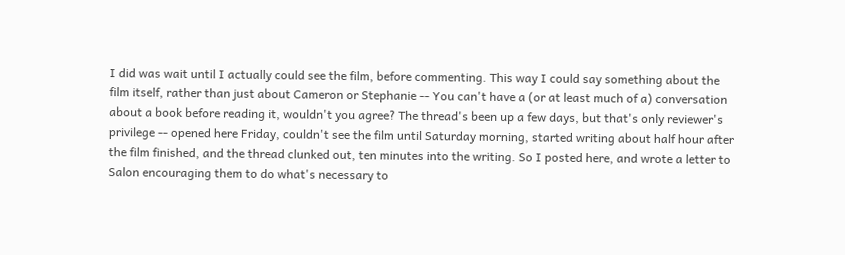I did was wait until I actually could see the film, before commenting. This way I could say something about the film itself, rather than just about Cameron or Stephanie -- You can't have a (or at least much of a) conversation about a book before reading it, wouldn't you agree? The thread's been up a few days, but that's only reviewer's privilege -- opened here Friday, couldn't see the film until Saturday morning, started writing about half hour after the film finished, and the thread clunked out, ten minutes into the writing. So I posted here, and wrote a letter to Salon encouraging them to do what's necessary to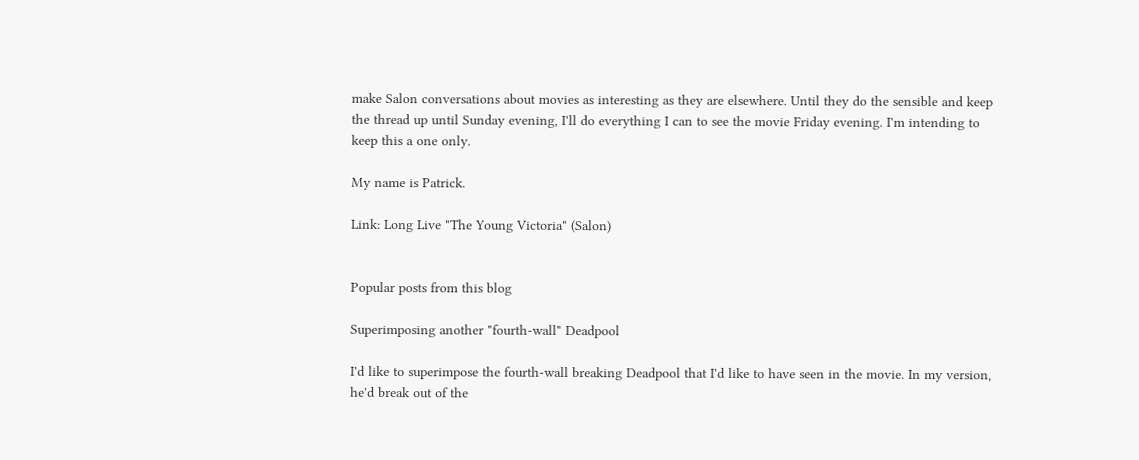make Salon conversations about movies as interesting as they are elsewhere. Until they do the sensible and keep the thread up until Sunday evening, I'll do everything I can to see the movie Friday evening. I'm intending to keep this a one only.

My name is Patrick.

Link: Long Live "The Young Victoria" (Salon)


Popular posts from this blog

Superimposing another "fourth-wall" Deadpool

I'd like to superimpose the fourth-wall breaking Deadpool that I'd like to have seen in the movie. In my version, he'd break out of the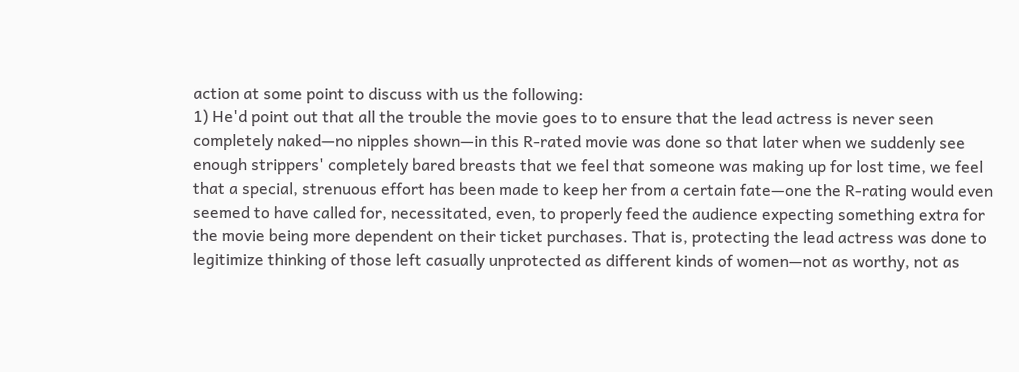action at some point to discuss with us the following:
1) He'd point out that all the trouble the movie goes to to ensure that the lead actress is never seen completely naked—no nipples shown—in this R-rated movie was done so that later when we suddenly see enough strippers' completely bared breasts that we feel that someone was making up for lost time, we feel that a special, strenuous effort has been made to keep her from a certain fate—one the R-rating would even seemed to have called for, necessitated, even, to properly feed the audience expecting something extra for the movie being more dependent on their ticket purchases. That is, protecting the lead actress was done to legitimize thinking of those left casually unprotected as different kinds of women—not as worthy, not as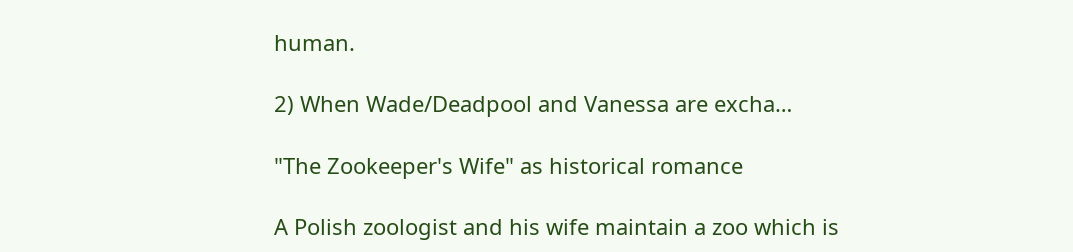human.

2) When Wade/Deadpool and Vanessa are excha…

"The Zookeeper's Wife" as historical romance

A Polish zoologist and his wife maintain a zoo which is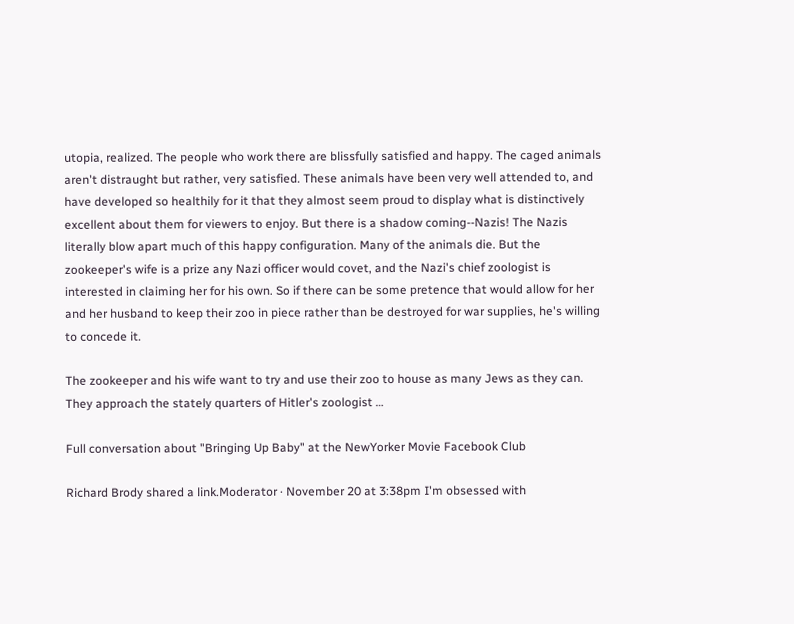utopia, realized. The people who work there are blissfully satisfied and happy. The caged animals aren't distraught but rather, very satisfied. These animals have been very well attended to, and have developed so healthily for it that they almost seem proud to display what is distinctively excellent about them for viewers to enjoy. But there is a shadow coming--Nazis! The Nazis literally blow apart much of this happy configuration. Many of the animals die. But the zookeeper's wife is a prize any Nazi officer would covet, and the Nazi's chief zoologist is interested in claiming her for his own. So if there can be some pretence that would allow for her and her husband to keep their zoo in piece rather than be destroyed for war supplies, he's willing to concede it.

The zookeeper and his wife want to try and use their zoo to house as many Jews as they can. They approach the stately quarters of Hitler's zoologist …

Full conversation about "Bringing Up Baby" at the NewYorker Movie Facebook Club

Richard Brody shared a link.Moderator · November 20 at 3:38pm I'm obsessed with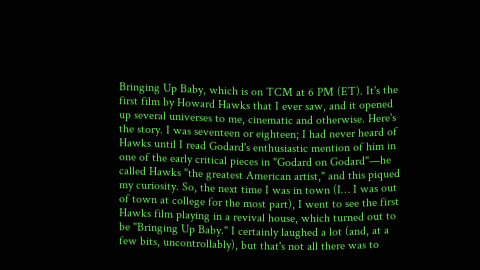Bringing Up Baby, which is on TCM at 6 PM (ET). It's the first film by Howard Hawks that I ever saw, and it opened up several universes to me, cinematic and otherwise. Here's the story. I was seventeen or eighteen; I had never heard of Hawks until I read Godard's enthusiastic mention of him in one of the early critical pieces in "Godard on Godard"—he called Hawks "the greatest American artist," and this piqued my curiosity. So, the next time I was in town (I… I was out of town at college for the most part), I went to see the first Hawks film playing in a revival house, which turned out to be "Bringing Up Baby." I certainly laughed a lot (and, at a few bits, uncontrollably), but that's not all there was to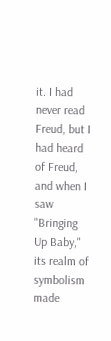it. I had never read Freud, but I had heard of Freud, and when I saw "Bringing Up Baby," its realm of symbolism made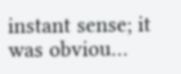instant sense; it was obviou…